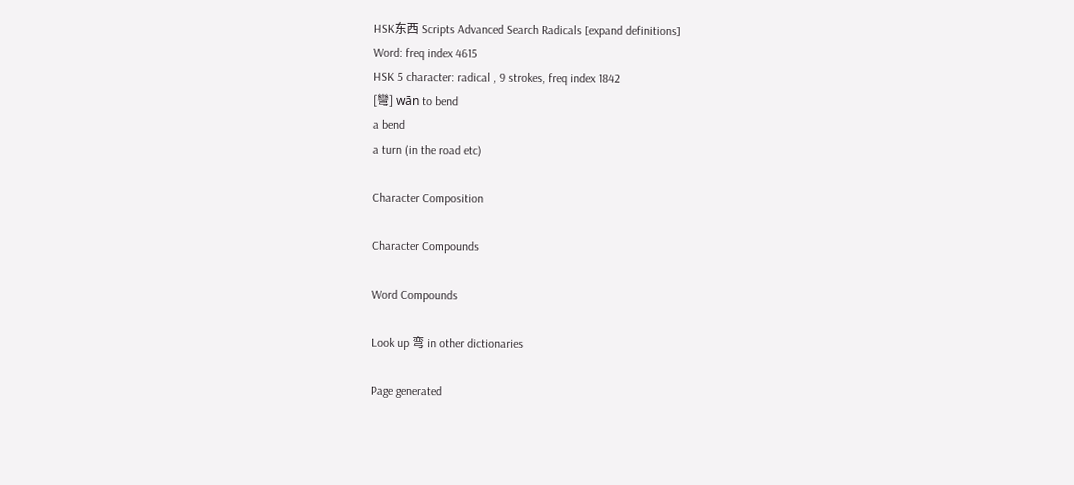HSK东西 Scripts Advanced Search Radicals [expand definitions]
Word: freq index 4615
HSK 5 character: radical , 9 strokes, freq index 1842
[彎] wān to bend
a bend
a turn (in the road etc)

Character Composition

Character Compounds

Word Compounds

Look up 弯 in other dictionaries

Page generated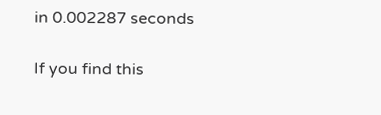in 0.002287 seconds

If you find this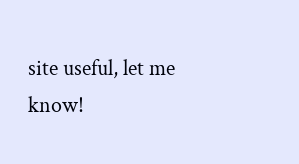site useful, let me know!